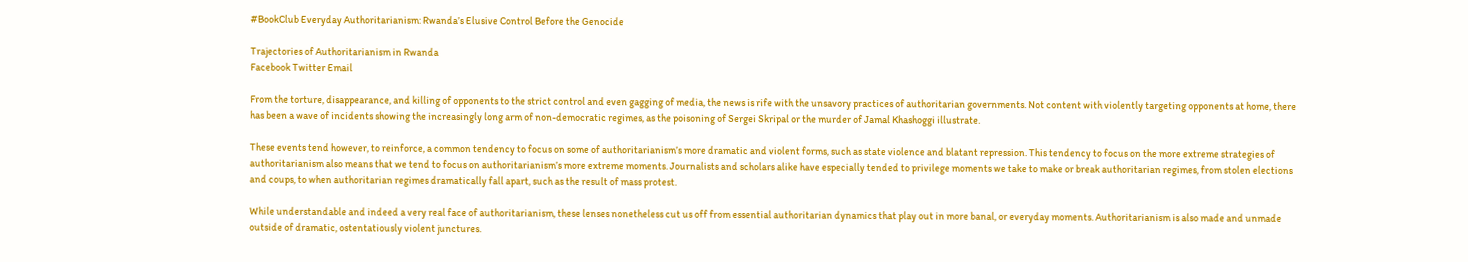#BookClub Everyday Authoritarianism: Rwanda’s Elusive Control Before the Genocide

Trajectories of Authoritarianism in Rwanda
Facebook Twitter Email

From the torture, disappearance, and killing of opponents to the strict control and even gagging of media, the news is rife with the unsavory practices of authoritarian governments. Not content with violently targeting opponents at home, there has been a wave of incidents showing the increasingly long arm of non-democratic regimes, as the poisoning of Sergei Skripal or the murder of Jamal Khashoggi illustrate.

These events tend however, to reinforce, a common tendency to focus on some of authoritarianism’s more dramatic and violent forms, such as state violence and blatant repression. This tendency to focus on the more extreme strategies of authoritarianism also means that we tend to focus on authoritarianism’s more extreme moments. Journalists and scholars alike have especially tended to privilege moments we take to make or break authoritarian regimes, from stolen elections and coups, to when authoritarian regimes dramatically fall apart, such as the result of mass protest.

While understandable and indeed a very real face of authoritarianism, these lenses nonetheless cut us off from essential authoritarian dynamics that play out in more banal, or everyday moments. Authoritarianism is also made and unmade outside of dramatic, ostentatiously violent junctures.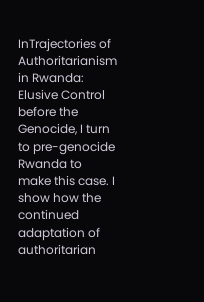InTrajectories of Authoritarianism in Rwanda: Elusive Control before the Genocide, I turn to pre-genocide Rwanda to make this case. I show how the continued adaptation of authoritarian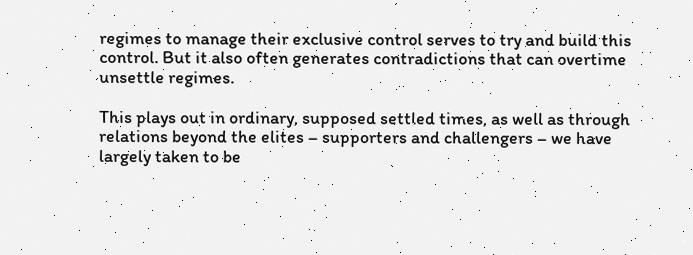regimes to manage their exclusive control serves to try and build this control. But it also often generates contradictions that can overtime unsettle regimes.

This plays out in ordinary, supposed settled times, as well as through relations beyond the elites – supporters and challengers – we have largely taken to be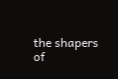the shapers of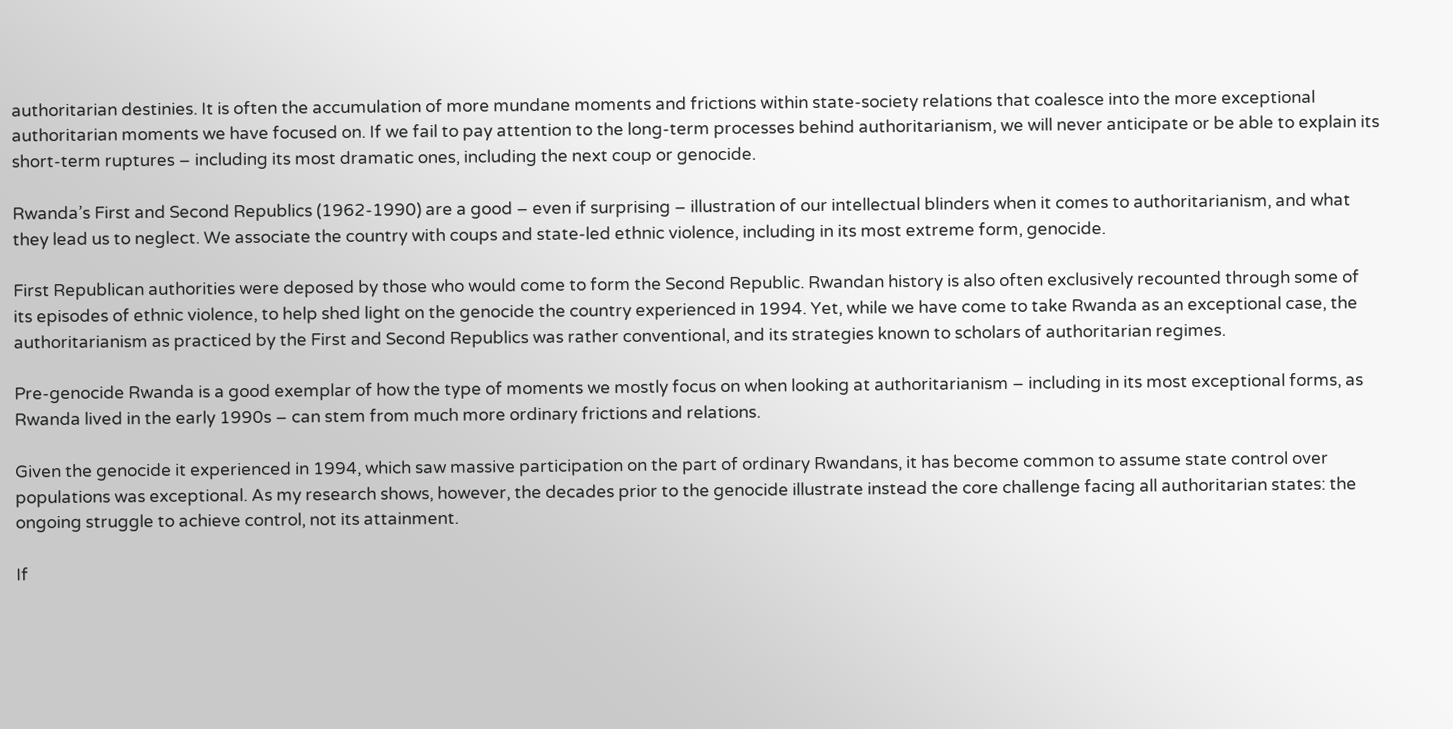authoritarian destinies. It is often the accumulation of more mundane moments and frictions within state-society relations that coalesce into the more exceptional authoritarian moments we have focused on. If we fail to pay attention to the long-term processes behind authoritarianism, we will never anticipate or be able to explain its short-term ruptures – including its most dramatic ones, including the next coup or genocide.

Rwanda’s First and Second Republics (1962-1990) are a good – even if surprising – illustration of our intellectual blinders when it comes to authoritarianism, and what they lead us to neglect. We associate the country with coups and state-led ethnic violence, including in its most extreme form, genocide.

First Republican authorities were deposed by those who would come to form the Second Republic. Rwandan history is also often exclusively recounted through some of its episodes of ethnic violence, to help shed light on the genocide the country experienced in 1994. Yet, while we have come to take Rwanda as an exceptional case, the authoritarianism as practiced by the First and Second Republics was rather conventional, and its strategies known to scholars of authoritarian regimes.

Pre-genocide Rwanda is a good exemplar of how the type of moments we mostly focus on when looking at authoritarianism – including in its most exceptional forms, as Rwanda lived in the early 1990s – can stem from much more ordinary frictions and relations.

Given the genocide it experienced in 1994, which saw massive participation on the part of ordinary Rwandans, it has become common to assume state control over populations was exceptional. As my research shows, however, the decades prior to the genocide illustrate instead the core challenge facing all authoritarian states: the ongoing struggle to achieve control, not its attainment.

If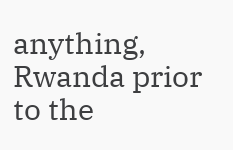anything, Rwanda prior to the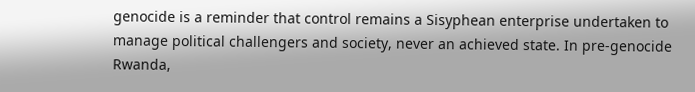genocide is a reminder that control remains a Sisyphean enterprise undertaken to manage political challengers and society, never an achieved state. In pre-genocide Rwanda,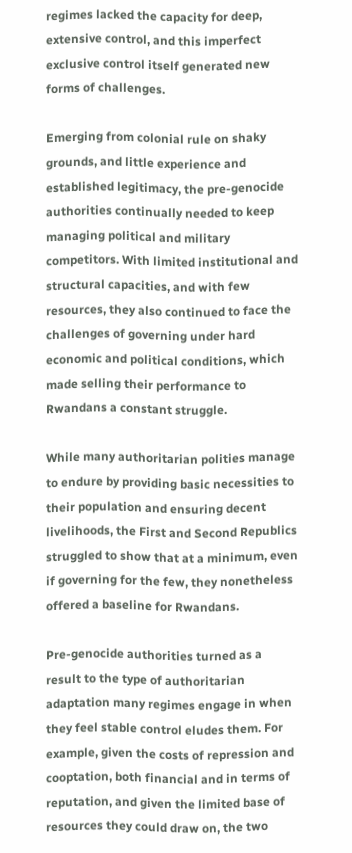regimes lacked the capacity for deep, extensive control, and this imperfect exclusive control itself generated new forms of challenges.

Emerging from colonial rule on shaky grounds, and little experience and established legitimacy, the pre-genocide authorities continually needed to keep managing political and military competitors. With limited institutional and structural capacities, and with few resources, they also continued to face the challenges of governing under hard economic and political conditions, which made selling their performance to Rwandans a constant struggle.

While many authoritarian polities manage to endure by providing basic necessities to their population and ensuring decent livelihoods, the First and Second Republics struggled to show that at a minimum, even if governing for the few, they nonetheless offered a baseline for Rwandans.

Pre-genocide authorities turned as a result to the type of authoritarian adaptation many regimes engage in when they feel stable control eludes them. For example, given the costs of repression and cooptation, both financial and in terms of reputation, and given the limited base of resources they could draw on, the two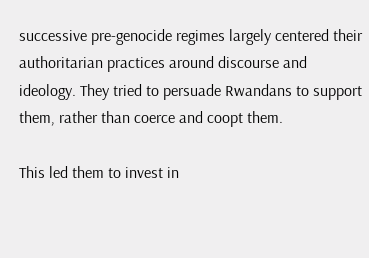successive pre-genocide regimes largely centered their authoritarian practices around discourse and ideology. They tried to persuade Rwandans to support them, rather than coerce and coopt them.

This led them to invest in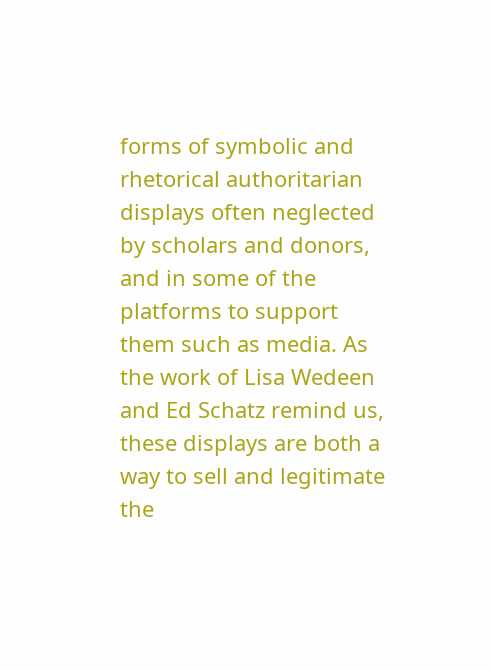forms of symbolic and rhetorical authoritarian displays often neglected by scholars and donors, and in some of the platforms to support them such as media. As the work of Lisa Wedeen and Ed Schatz remind us, these displays are both a way to sell and legitimate the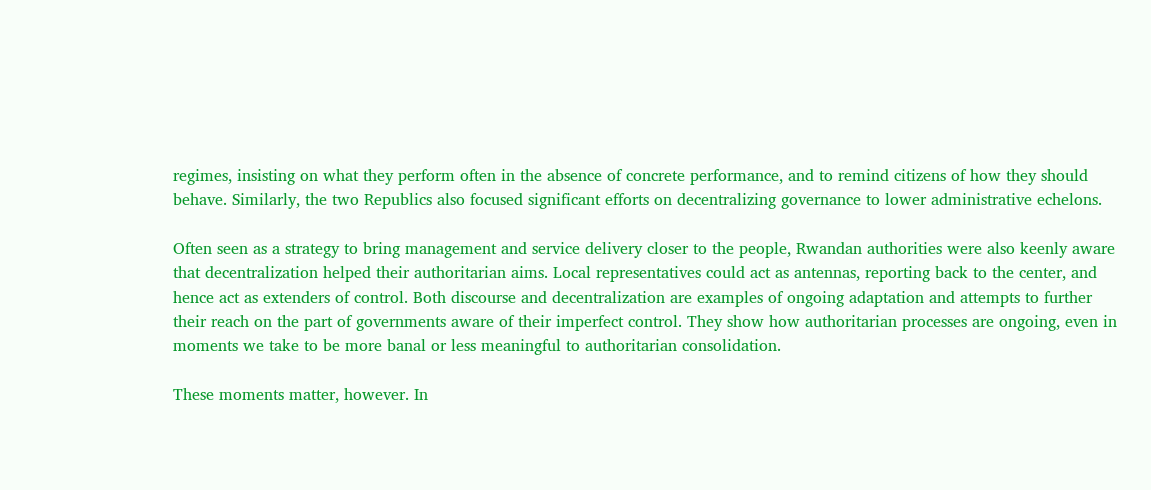regimes, insisting on what they perform often in the absence of concrete performance, and to remind citizens of how they should behave. Similarly, the two Republics also focused significant efforts on decentralizing governance to lower administrative echelons.

Often seen as a strategy to bring management and service delivery closer to the people, Rwandan authorities were also keenly aware that decentralization helped their authoritarian aims. Local representatives could act as antennas, reporting back to the center, and hence act as extenders of control. Both discourse and decentralization are examples of ongoing adaptation and attempts to further their reach on the part of governments aware of their imperfect control. They show how authoritarian processes are ongoing, even in moments we take to be more banal or less meaningful to authoritarian consolidation.

These moments matter, however. In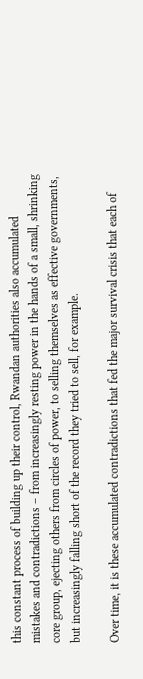this constant process of building up their control, Rwandan authorities also accumulated mistakes and contradictions – from increasingly resting power in the hands of a small, shrinking core group, ejecting others from circles of power, to selling themselves as effective governments, but increasingly falling short of the record they tried to sell, for example.

Over time, it is these accumulated contradictions that fed the major survival crisis that each of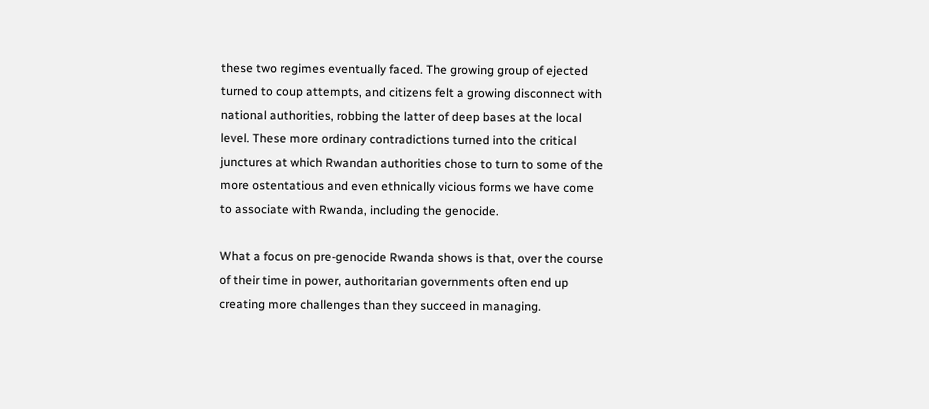these two regimes eventually faced. The growing group of ejected turned to coup attempts, and citizens felt a growing disconnect with national authorities, robbing the latter of deep bases at the local level. These more ordinary contradictions turned into the critical junctures at which Rwandan authorities chose to turn to some of the more ostentatious and even ethnically vicious forms we have come to associate with Rwanda, including the genocide.

What a focus on pre-genocide Rwanda shows is that, over the course of their time in power, authoritarian governments often end up creating more challenges than they succeed in managing.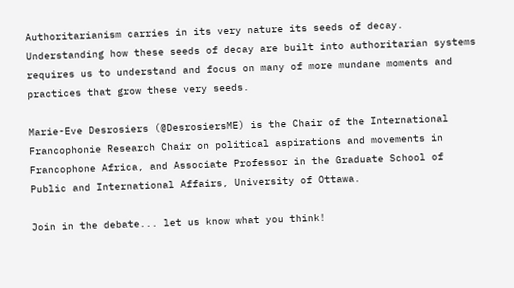Authoritarianism carries in its very nature its seeds of decay. Understanding how these seeds of decay are built into authoritarian systems requires us to understand and focus on many of more mundane moments and practices that grow these very seeds.

Marie-Eve Desrosiers (@DesrosiersME) is the Chair of the International Francophonie Research Chair on political aspirations and movements in Francophone Africa, and Associate Professor in the Graduate School of Public and International Affairs, University of Ottawa.

Join in the debate... let us know what you think!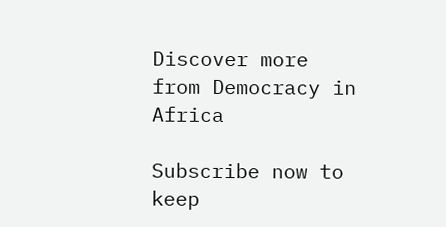Discover more from Democracy in Africa

Subscribe now to keep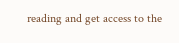reading and get access to the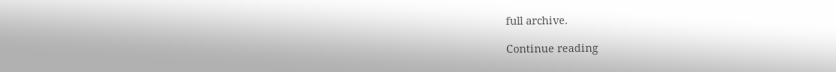full archive.

Continue reading